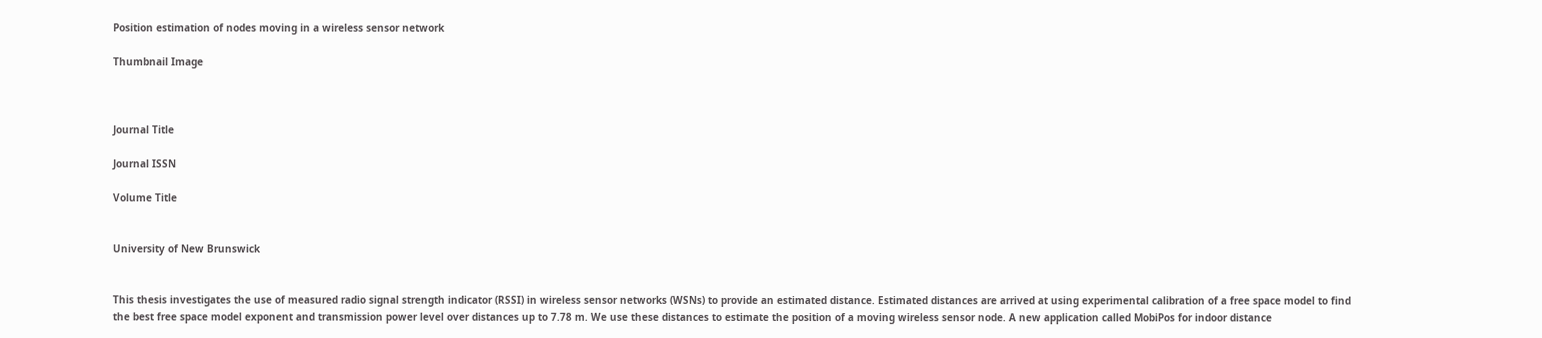Position estimation of nodes moving in a wireless sensor network

Thumbnail Image



Journal Title

Journal ISSN

Volume Title


University of New Brunswick


This thesis investigates the use of measured radio signal strength indicator (RSSI) in wireless sensor networks (WSNs) to provide an estimated distance. Estimated distances are arrived at using experimental calibration of a free space model to find the best free space model exponent and transmission power level over distances up to 7.78 m. We use these distances to estimate the position of a moving wireless sensor node. A new application called MobiPos for indoor distance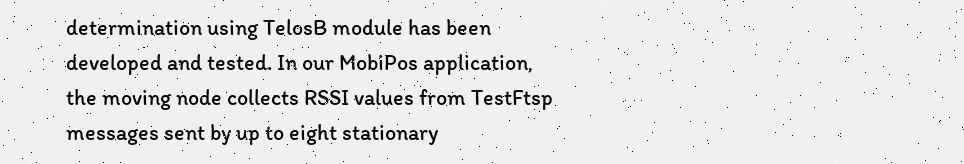determination using TelosB module has been developed and tested. In our MobiPos application, the moving node collects RSSI values from TestFtsp messages sent by up to eight stationary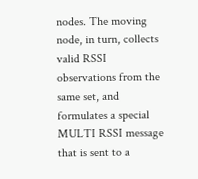nodes. The moving node, in turn, collects valid RSSI observations from the same set, and formulates a special MULTI RSSI message that is sent to a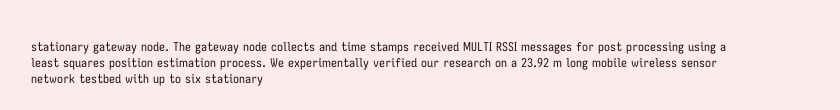stationary gateway node. The gateway node collects and time stamps received MULTI RSSI messages for post processing using a least squares position estimation process. We experimentally verified our research on a 23.92 m long mobile wireless sensor network testbed with up to six stationary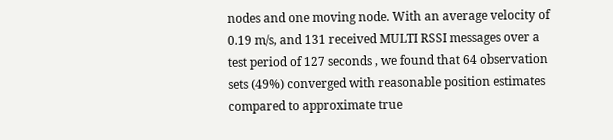nodes and one moving node. With an average velocity of 0.19 m/s, and 131 received MULTI RSSI messages over a test period of 127 seconds , we found that 64 observation sets (49%) converged with reasonable position estimates compared to approximate true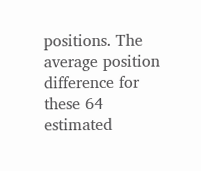positions. The average position difference for these 64 estimated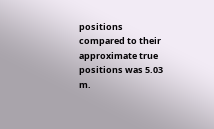positions compared to their approximate true positions was 5.03 m.